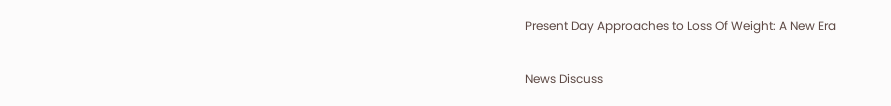Present Day Approaches to Loss Of Weight: A New Era

News Discuss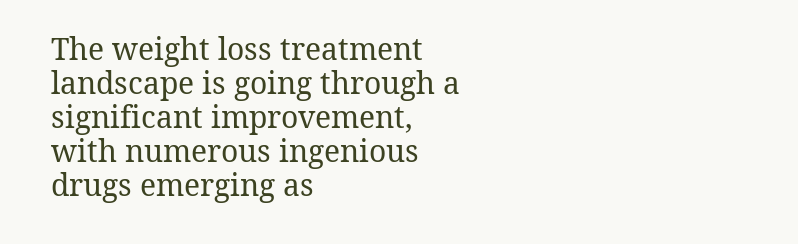The weight loss treatment landscape is going through a significant improvement, with numerous ingenious drugs emerging as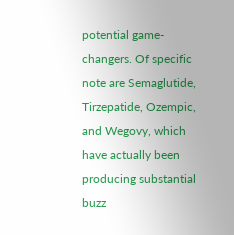potential game-changers. Of specific note are Semaglutide, Tirzepatide, Ozempic, and Wegovy, which have actually been producing substantial buzz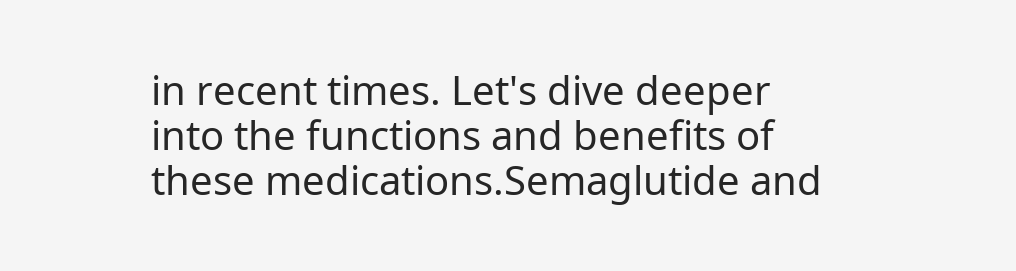in recent times. Let's dive deeper into the functions and benefits of these medications.Semaglutide and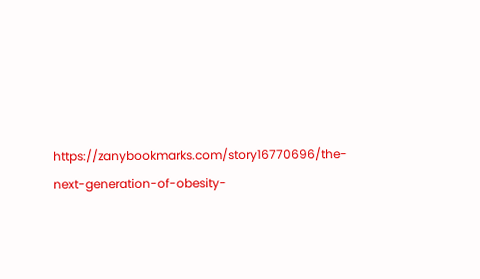https://zanybookmarks.com/story16770696/the-next-generation-of-obesity-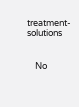treatment-solutions


    No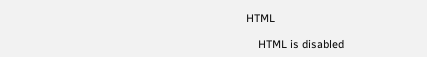HTML

    HTML is disabled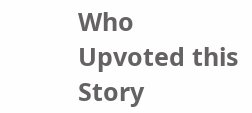Who Upvoted this Story